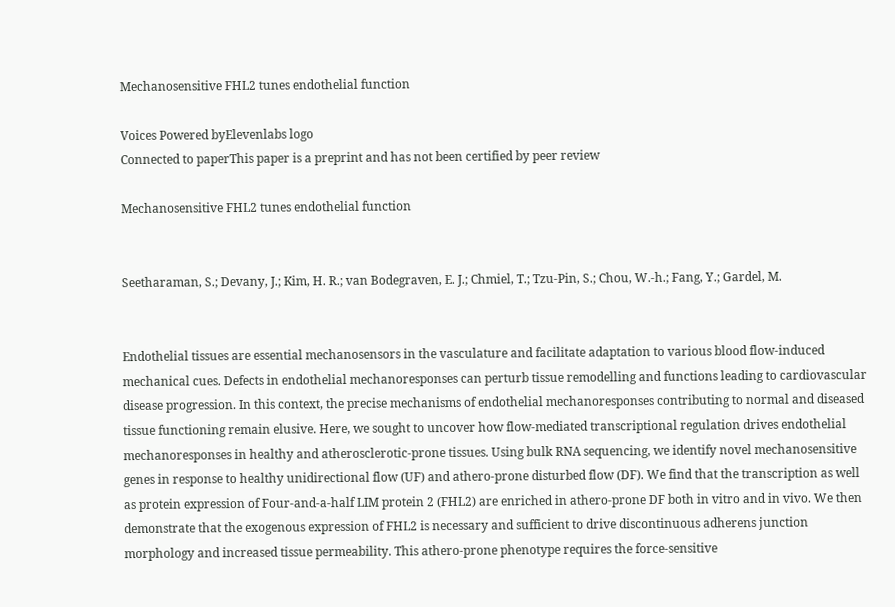Mechanosensitive FHL2 tunes endothelial function

Voices Powered byElevenlabs logo
Connected to paperThis paper is a preprint and has not been certified by peer review

Mechanosensitive FHL2 tunes endothelial function


Seetharaman, S.; Devany, J.; Kim, H. R.; van Bodegraven, E. J.; Chmiel, T.; Tzu-Pin, S.; Chou, W.-h.; Fang, Y.; Gardel, M.


Endothelial tissues are essential mechanosensors in the vasculature and facilitate adaptation to various blood flow-induced mechanical cues. Defects in endothelial mechanoresponses can perturb tissue remodelling and functions leading to cardiovascular disease progression. In this context, the precise mechanisms of endothelial mechanoresponses contributing to normal and diseased tissue functioning remain elusive. Here, we sought to uncover how flow-mediated transcriptional regulation drives endothelial mechanoresponses in healthy and atherosclerotic-prone tissues. Using bulk RNA sequencing, we identify novel mechanosensitive genes in response to healthy unidirectional flow (UF) and athero-prone disturbed flow (DF). We find that the transcription as well as protein expression of Four-and-a-half LIM protein 2 (FHL2) are enriched in athero-prone DF both in vitro and in vivo. We then demonstrate that the exogenous expression of FHL2 is necessary and sufficient to drive discontinuous adherens junction morphology and increased tissue permeability. This athero-prone phenotype requires the force-sensitive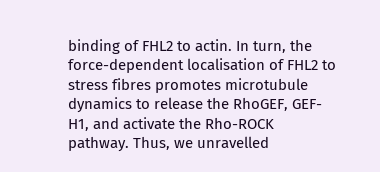binding of FHL2 to actin. In turn, the force-dependent localisation of FHL2 to stress fibres promotes microtubule dynamics to release the RhoGEF, GEF-H1, and activate the Rho-ROCK pathway. Thus, we unravelled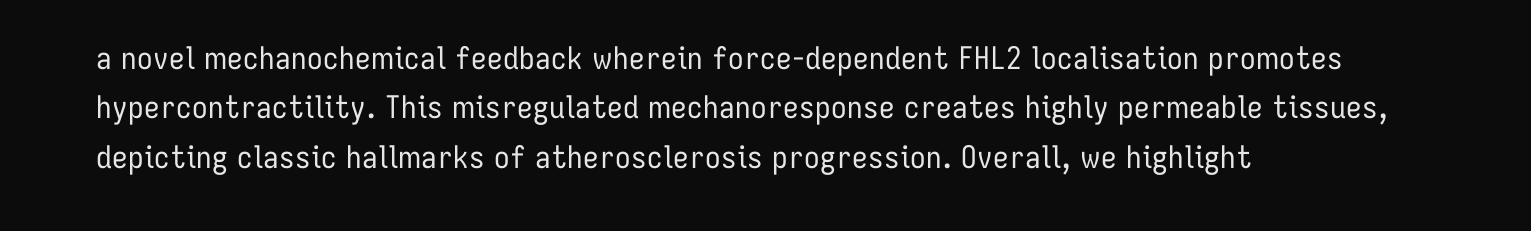a novel mechanochemical feedback wherein force-dependent FHL2 localisation promotes hypercontractility. This misregulated mechanoresponse creates highly permeable tissues, depicting classic hallmarks of atherosclerosis progression. Overall, we highlight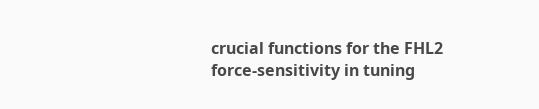crucial functions for the FHL2 force-sensitivity in tuning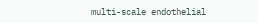multi-scale endothelial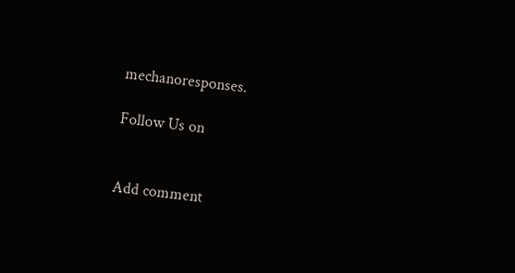mechanoresponses.

Follow Us on


Add comment